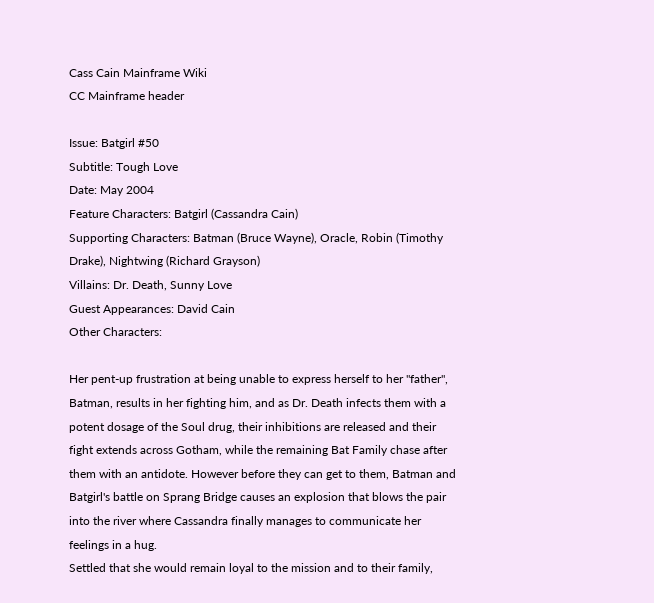Cass Cain Mainframe Wiki
CC Mainframe header

Issue: Batgirl #50
Subtitle: Tough Love
Date: May 2004
Feature Characters: Batgirl (Cassandra Cain)
Supporting Characters: Batman (Bruce Wayne), Oracle, Robin (Timothy Drake), Nightwing (Richard Grayson)
Villains: Dr. Death, Sunny Love
Guest Appearances: David Cain
Other Characters:

Her pent-up frustration at being unable to express herself to her "father", Batman, results in her fighting him, and as Dr. Death infects them with a potent dosage of the Soul drug, their inhibitions are released and their fight extends across Gotham, while the remaining Bat Family chase after them with an antidote. However before they can get to them, Batman and Batgirl's battle on Sprang Bridge causes an explosion that blows the pair into the river where Cassandra finally manages to communicate her feelings in a hug.
Settled that she would remain loyal to the mission and to their family,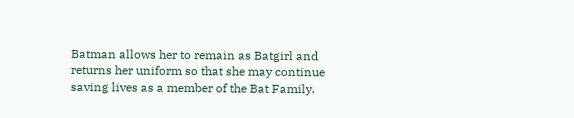Batman allows her to remain as Batgirl and returns her uniform so that she may continue saving lives as a member of the Bat Family.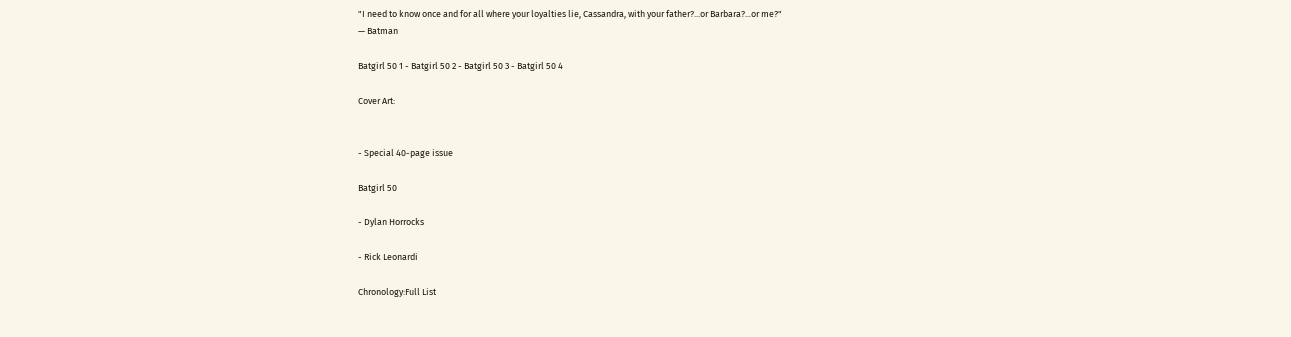"I need to know once and for all where your loyalties lie, Cassandra, with your father?...or Barbara?...or me?"
— Batman

Batgirl 50 1 - Batgirl 50 2 - Batgirl 50 3 - Batgirl 50 4

Cover Art:


- Special 40-page issue

Batgirl 50

- Dylan Horrocks

- Rick Leonardi

Chronology:Full List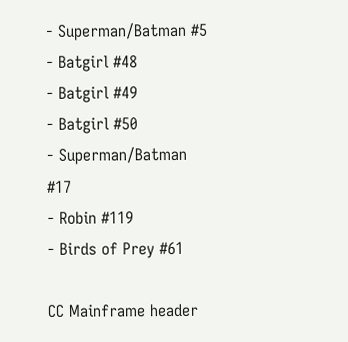- Superman/Batman #5
- Batgirl #48
- Batgirl #49
- Batgirl #50
- Superman/Batman #17
- Robin #119
- Birds of Prey #61

CC Mainframe header